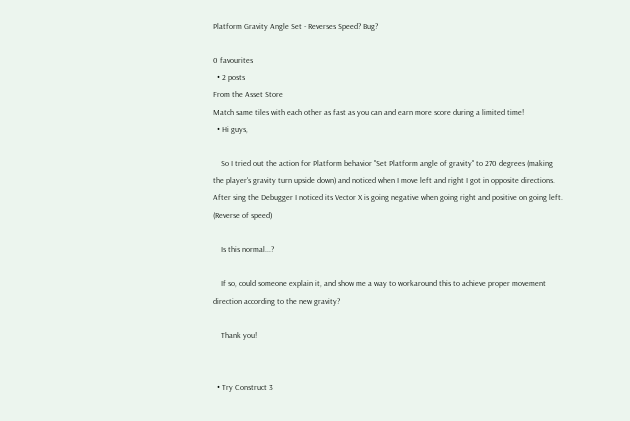Platform Gravity Angle Set - Reverses Speed? Bug?

0 favourites
  • 2 posts
From the Asset Store
Match same tiles with each other as fast as you can and earn more score during a limited time!
  • Hi guys,

    So I tried out the action for Platform behavior "Set Platform angle of gravity" to 270 degrees (making the player's gravity turn upside down) and noticed when I move left and right I got in opposite directions. After sing the Debugger I noticed its Vector X is going negative when going right and positive on going left. (Reverse of speed)

    Is this normal...?

    If so, could someone explain it, and show me a way to workaround this to achieve proper movement direction according to the new gravity?

    Thank you!


  • Try Construct 3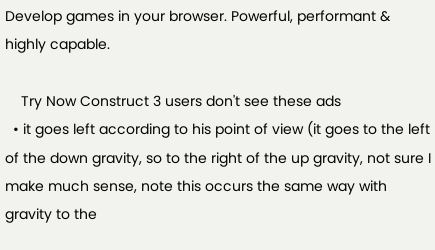Develop games in your browser. Powerful, performant & highly capable.

    Try Now Construct 3 users don't see these ads
  • it goes left according to his point of view (it goes to the left of the down gravity, so to the right of the up gravity, not sure I make much sense, note this occurs the same way with gravity to the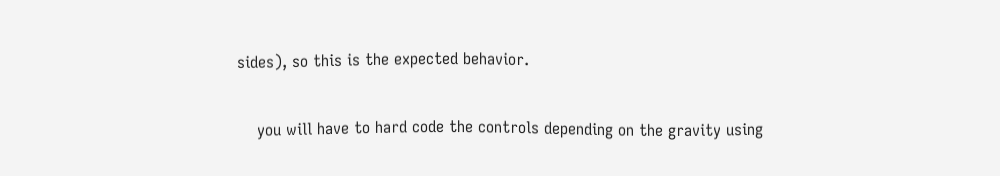sides), so this is the expected behavior.

    you will have to hard code the controls depending on the gravity using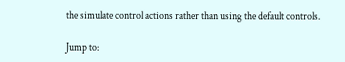the simulate control actions rather than using the default controls.

Jump to: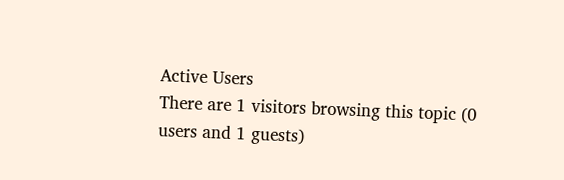Active Users
There are 1 visitors browsing this topic (0 users and 1 guests)